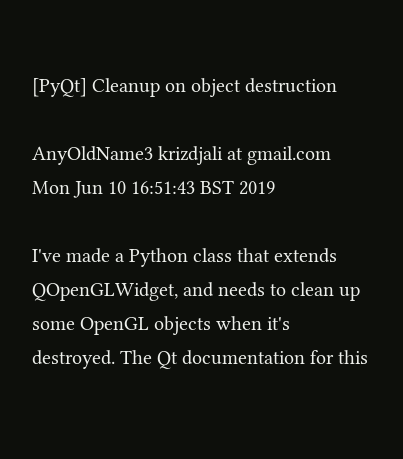[PyQt] Cleanup on object destruction

AnyOldName3 krizdjali at gmail.com
Mon Jun 10 16:51:43 BST 2019

I've made a Python class that extends QOpenGLWidget, and needs to clean up
some OpenGL objects when it's destroyed. The Qt documentation for this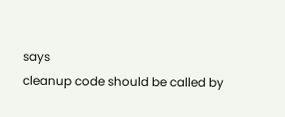says
cleanup code should be called by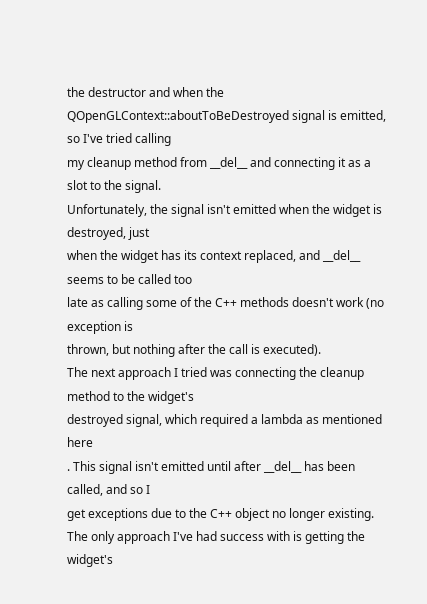the destructor and when the
QOpenGLContext::aboutToBeDestroyed signal is emitted, so I've tried calling
my cleanup method from __del__ and connecting it as a slot to the signal.
Unfortunately, the signal isn't emitted when the widget is destroyed, just
when the widget has its context replaced, and __del__ seems to be called too
late as calling some of the C++ methods doesn't work (no exception is
thrown, but nothing after the call is executed).
The next approach I tried was connecting the cleanup method to the widget's
destroyed signal, which required a lambda as mentioned  here
. This signal isn't emitted until after __del__ has been called, and so I
get exceptions due to the C++ object no longer existing.
The only approach I've had success with is getting the widget's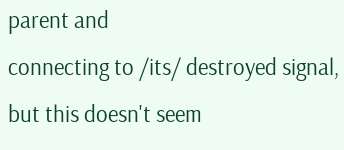parent and
connecting to /its/ destroyed signal, but this doesn't seem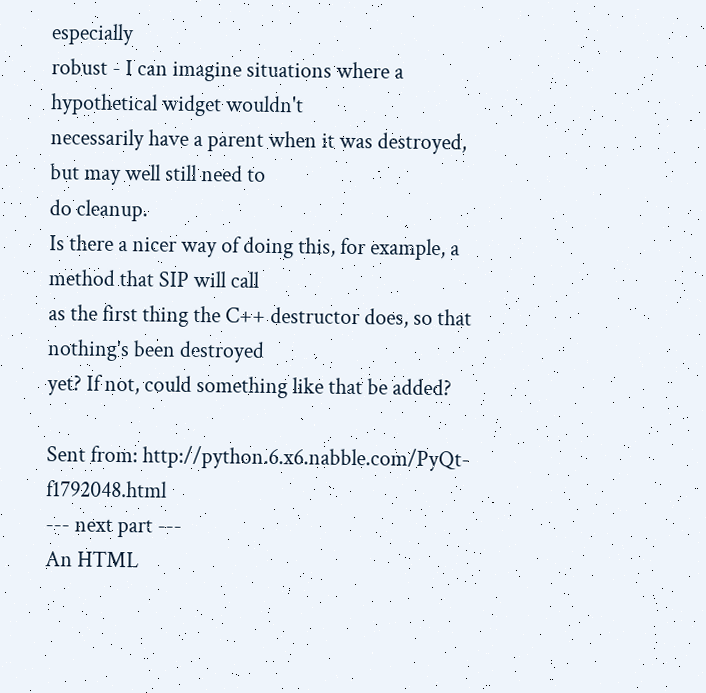especially
robust - I can imagine situations where a hypothetical widget wouldn't
necessarily have a parent when it was destroyed, but may well still need to
do cleanup.
Is there a nicer way of doing this, for example, a method that SIP will call
as the first thing the C++ destructor does, so that nothing's been destroyed
yet? If not, could something like that be added?

Sent from: http://python.6.x6.nabble.com/PyQt-f1792048.html
--- next part ---
An HTML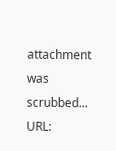attachment was scrubbed...
URL: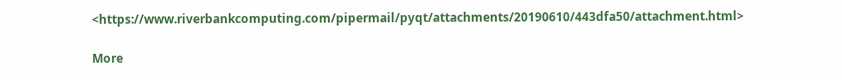<https://www.riverbankcomputing.com/pipermail/pyqt/attachments/20190610/443dfa50/attachment.html>

More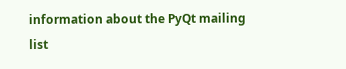information about the PyQt mailing list